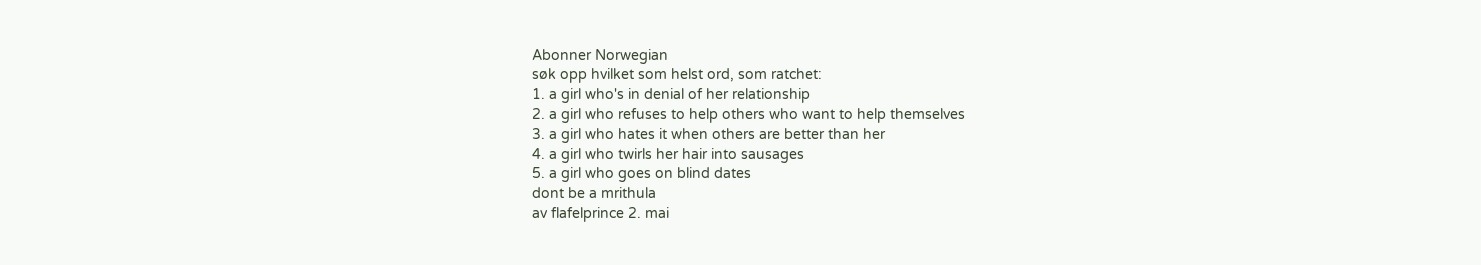Abonner Norwegian
søk opp hvilket som helst ord, som ratchet:
1. a girl who's in denial of her relationship
2. a girl who refuses to help others who want to help themselves
3. a girl who hates it when others are better than her
4. a girl who twirls her hair into sausages
5. a girl who goes on blind dates
dont be a mrithula
av flafelprince 2. mai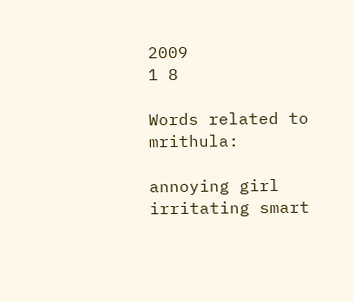2009
1 8

Words related to mrithula:

annoying girl irritating smart